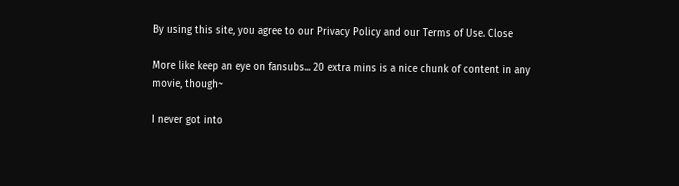By using this site, you agree to our Privacy Policy and our Terms of Use. Close

More like keep an eye on fansubs... 20 extra mins is a nice chunk of content in any movie, though~

I never got into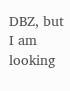DBZ, but I am looking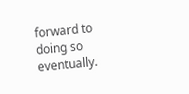forward to doing so eventually.